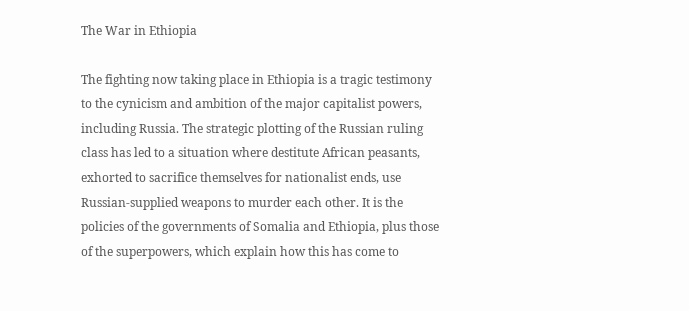The War in Ethiopia

The fighting now taking place in Ethiopia is a tragic testimony to the cynicism and ambition of the major capitalist powers, including Russia. The strategic plotting of the Russian ruling class has led to a situation where destitute African peasants, exhorted to sacrifice themselves for nationalist ends, use Russian-supplied weapons to murder each other. It is the policies of the governments of Somalia and Ethiopia, plus those of the superpowers, which explain how this has come to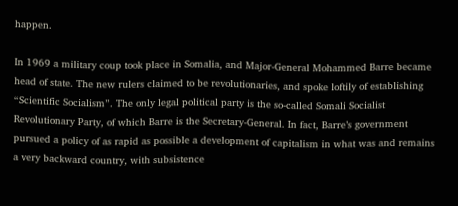happen.

In 1969 a military coup took place in Somalia, and Major-General Mohammed Barre became head of state. The new rulers claimed to be revolutionaries, and spoke loftily of establishing “Scientific Socialism”. The only legal political party is the so-called Somali Socialist Revolutionary Party, of which Barre is the Secretary-General. In fact, Barre’s government pursued a policy of as rapid as possible a development of capitalism in what was and remains a very backward country, with subsistence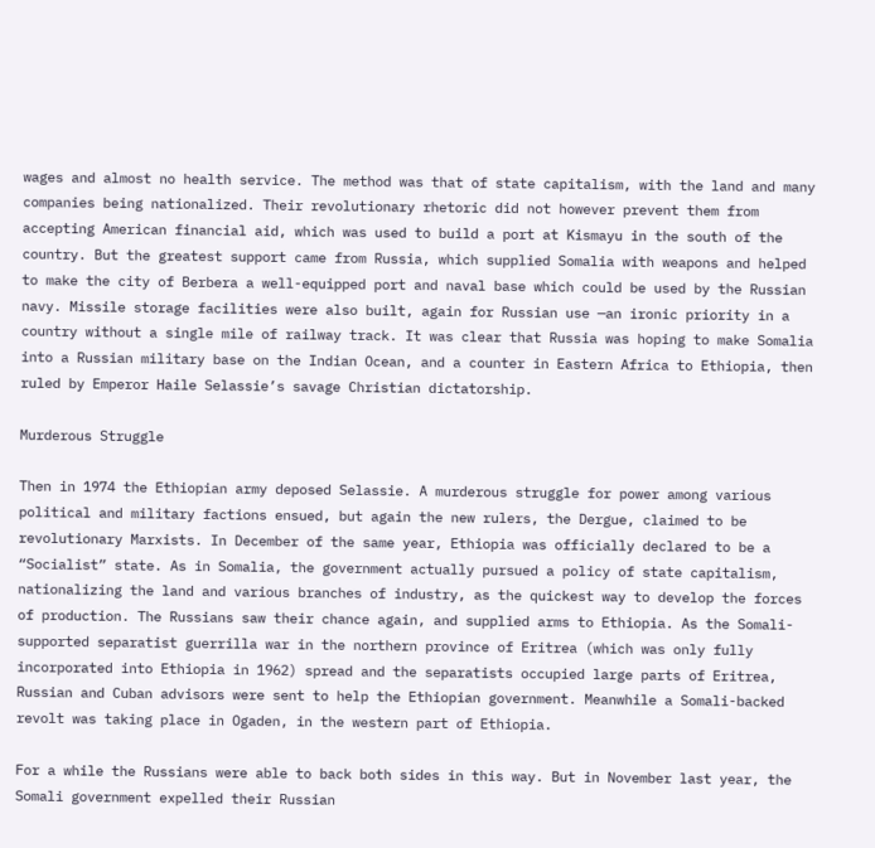wages and almost no health service. The method was that of state capitalism, with the land and many companies being nationalized. Their revolutionary rhetoric did not however prevent them from accepting American financial aid, which was used to build a port at Kismayu in the south of the country. But the greatest support came from Russia, which supplied Somalia with weapons and helped to make the city of Berbera a well-equipped port and naval base which could be used by the Russian navy. Missile storage facilities were also built, again for Russian use —an ironic priority in a country without a single mile of railway track. It was clear that Russia was hoping to make Somalia into a Russian military base on the Indian Ocean, and a counter in Eastern Africa to Ethiopia, then ruled by Emperor Haile Selassie’s savage Christian dictatorship.

Murderous Struggle

Then in 1974 the Ethiopian army deposed Selassie. A murderous struggle for power among various political and military factions ensued, but again the new rulers, the Dergue, claimed to be revolutionary Marxists. In December of the same year, Ethiopia was officially declared to be a “Socialist” state. As in Somalia, the government actually pursued a policy of state capitalism, nationalizing the land and various branches of industry, as the quickest way to develop the forces of production. The Russians saw their chance again, and supplied arms to Ethiopia. As the Somali- supported separatist guerrilla war in the northern province of Eritrea (which was only fully incorporated into Ethiopia in 1962) spread and the separatists occupied large parts of Eritrea, Russian and Cuban advisors were sent to help the Ethiopian government. Meanwhile a Somali-backed revolt was taking place in Ogaden, in the western part of Ethiopia.

For a while the Russians were able to back both sides in this way. But in November last year, the Somali government expelled their Russian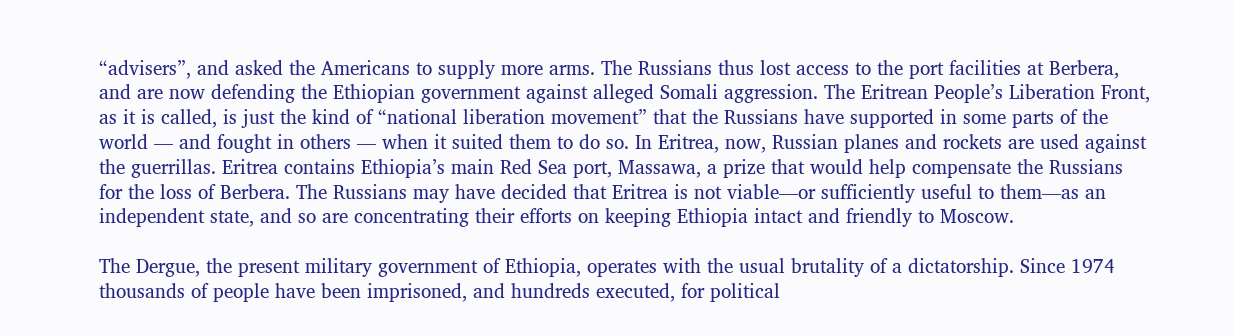“advisers”, and asked the Americans to supply more arms. The Russians thus lost access to the port facilities at Berbera, and are now defending the Ethiopian government against alleged Somali aggression. The Eritrean People’s Liberation Front, as it is called, is just the kind of “national liberation movement” that the Russians have supported in some parts of the world — and fought in others — when it suited them to do so. In Eritrea, now, Russian planes and rockets are used against the guerrillas. Eritrea contains Ethiopia’s main Red Sea port, Massawa, a prize that would help compensate the Russians for the loss of Berbera. The Russians may have decided that Eritrea is not viable—or sufficiently useful to them—as an independent state, and so are concentrating their efforts on keeping Ethiopia intact and friendly to Moscow.

The Dergue, the present military government of Ethiopia, operates with the usual brutality of a dictatorship. Since 1974 thousands of people have been imprisoned, and hundreds executed, for political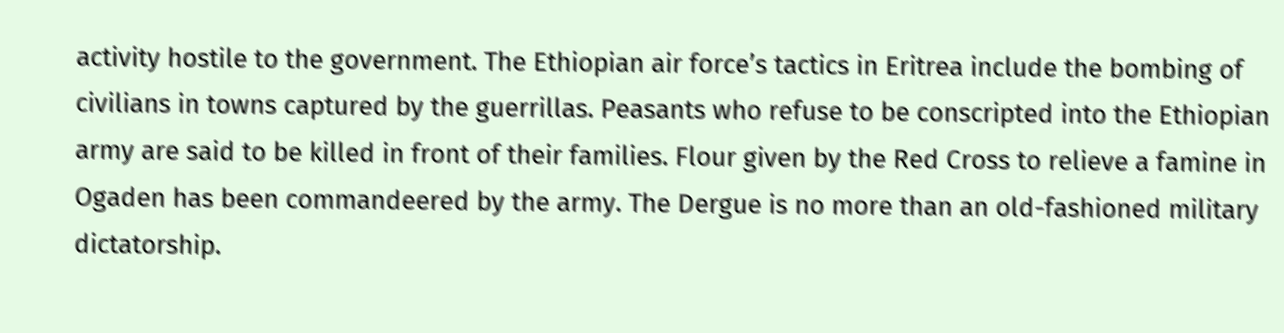activity hostile to the government. The Ethiopian air force’s tactics in Eritrea include the bombing of civilians in towns captured by the guerrillas. Peasants who refuse to be conscripted into the Ethiopian army are said to be killed in front of their families. Flour given by the Red Cross to relieve a famine in Ogaden has been commandeered by the army. The Dergue is no more than an old-fashioned military dictatorship.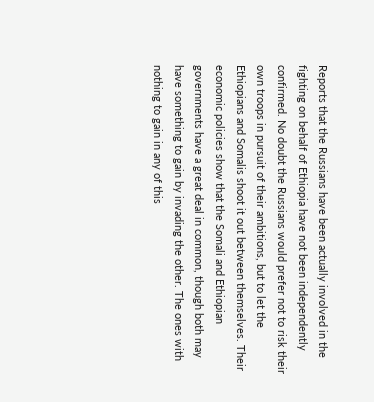Reports that the Russians have been actually involved in the fighting on behalf of Ethiopia have not been independently confirmed. No doubt the Russians would prefer not to risk their own troops in pursuit of their ambitions, but to let the Ethiopians and Somalis shoot it out between themselves. Their economic policies show that the Somali and Ethiopian governments have a great deal in common, though both may have something to gain by invading the other. The ones with nothing to gain in any of this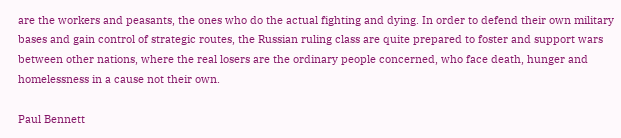are the workers and peasants, the ones who do the actual fighting and dying. In order to defend their own military bases and gain control of strategic routes, the Russian ruling class are quite prepared to foster and support wars between other nations, where the real losers are the ordinary people concerned, who face death, hunger and homelessness in a cause not their own.

Paul Bennett